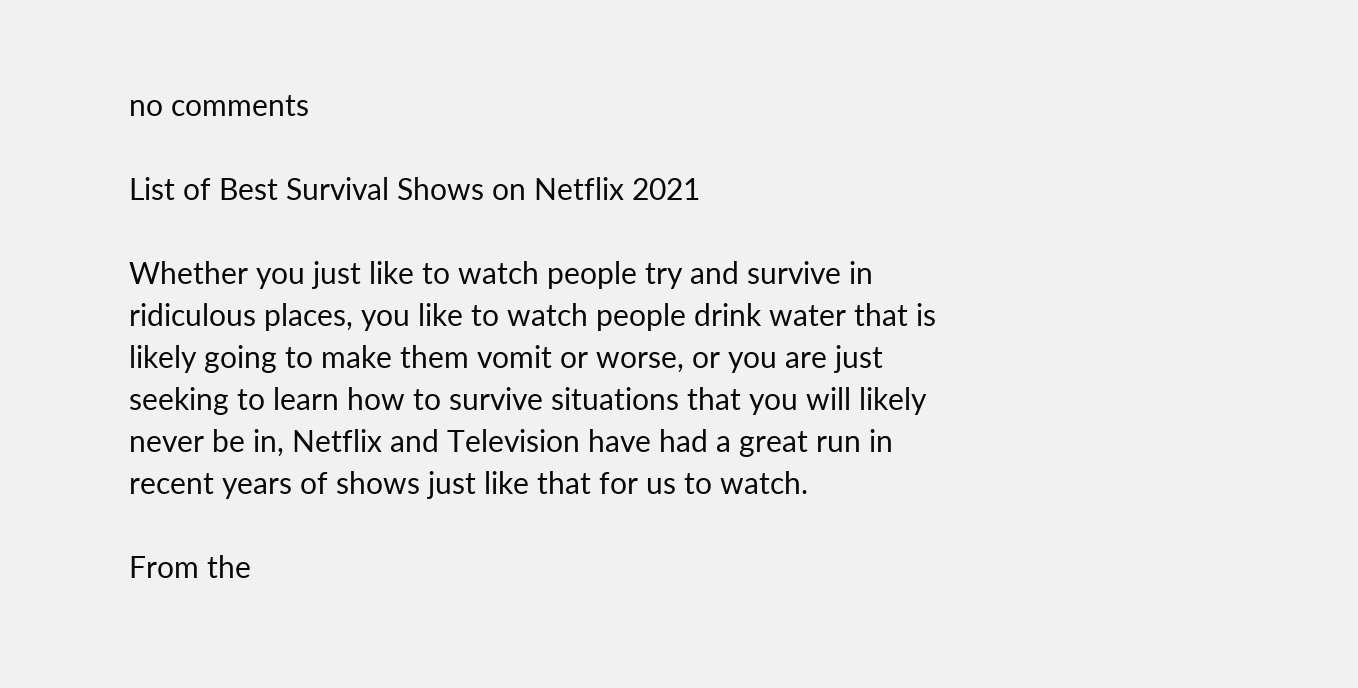no comments

List of Best Survival Shows on Netflix 2021

Whether you just like to watch people try and survive in ridiculous places, you like to watch people drink water that is likely going to make them vomit or worse, or you are just seeking to learn how to survive situations that you will likely never be in, Netflix and Television have had a great run in recent years of shows just like that for us to watch.

From the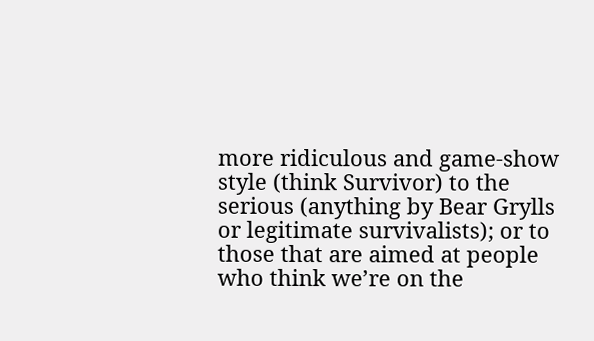more ridiculous and game-show style (think Survivor) to the serious (anything by Bear Grylls or legitimate survivalists); or to those that are aimed at people who think we’re on the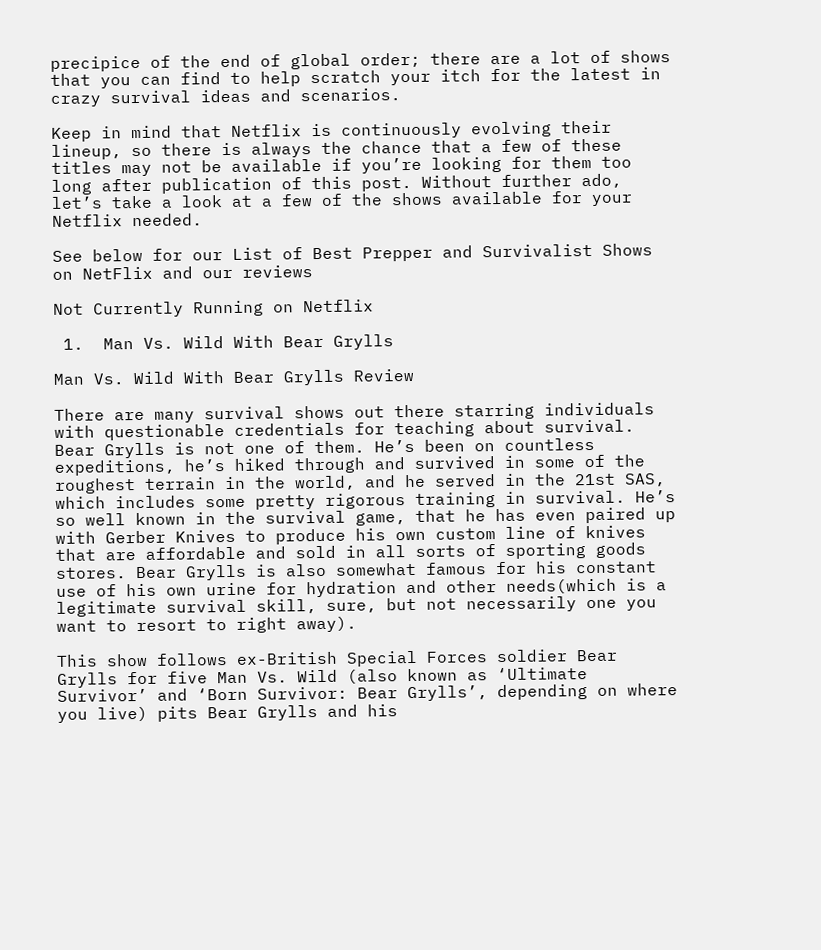precipice of the end of global order; there are a lot of shows that you can find to help scratch your itch for the latest in crazy survival ideas and scenarios.

Keep in mind that Netflix is continuously evolving their lineup, so there is always the chance that a few of these titles may not be available if you’re looking for them too long after publication of this post. Without further ado, let’s take a look at a few of the shows available for your Netflix needed.

See below for our List of Best Prepper and Survivalist Shows on NetFlix and our reviews

Not Currently Running on Netflix

 1.  Man Vs. Wild With Bear Grylls

Man Vs. Wild With Bear Grylls Review

There are many survival shows out there starring individuals with questionable credentials for teaching about survival. Bear Grylls is not one of them. He’s been on countless expeditions, he’s hiked through and survived in some of the roughest terrain in the world, and he served in the 21st SAS, which includes some pretty rigorous training in survival. He’s so well known in the survival game, that he has even paired up with Gerber Knives to produce his own custom line of knives that are affordable and sold in all sorts of sporting goods stores. Bear Grylls is also somewhat famous for his constant use of his own urine for hydration and other needs(which is a legitimate survival skill, sure, but not necessarily one you want to resort to right away).

This show follows ex-British Special Forces soldier Bear Grylls for five Man Vs. Wild (also known as ‘Ultimate Survivor’ and ‘Born Survivor: Bear Grylls’, depending on where you live) pits Bear Grylls and his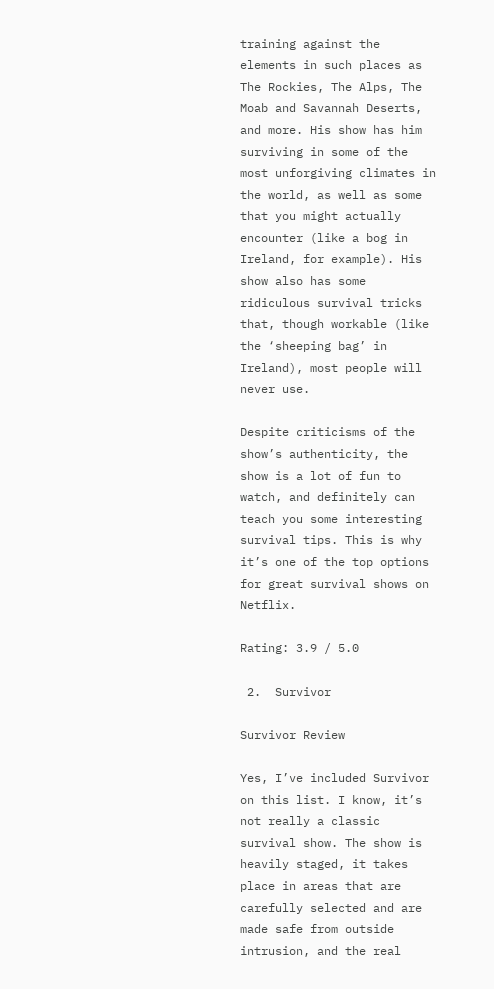training against the elements in such places as The Rockies, The Alps, The Moab and Savannah Deserts, and more. His show has him surviving in some of the most unforgiving climates in the world, as well as some that you might actually encounter (like a bog in Ireland, for example). His show also has some ridiculous survival tricks that, though workable (like the ‘sheeping bag’ in Ireland), most people will never use.

Despite criticisms of the show’s authenticity, the show is a lot of fun to watch, and definitely can teach you some interesting survival tips. This is why it’s one of the top options for great survival shows on Netflix.

Rating: 3.9 / 5.0

 2.  Survivor

Survivor Review

Yes, I’ve included Survivor on this list. I know, it’s not really a classic survival show. The show is heavily staged, it takes place in areas that are carefully selected and are made safe from outside intrusion, and the real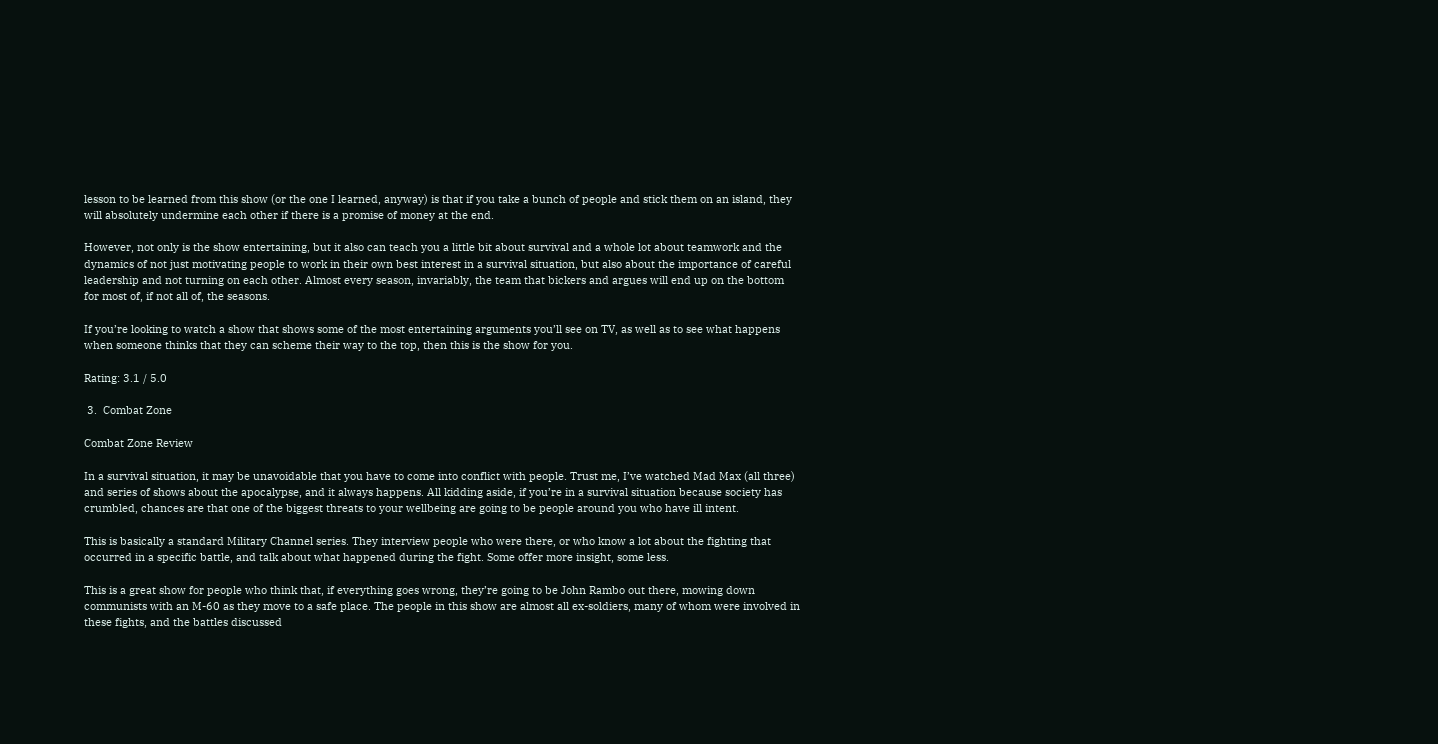lesson to be learned from this show (or the one I learned, anyway) is that if you take a bunch of people and stick them on an island, they will absolutely undermine each other if there is a promise of money at the end.

However, not only is the show entertaining, but it also can teach you a little bit about survival and a whole lot about teamwork and the dynamics of not just motivating people to work in their own best interest in a survival situation, but also about the importance of careful leadership and not turning on each other. Almost every season, invariably, the team that bickers and argues will end up on the bottom for most of, if not all of, the seasons.

If you’re looking to watch a show that shows some of the most entertaining arguments you’ll see on TV, as well as to see what happens when someone thinks that they can scheme their way to the top, then this is the show for you.

Rating: 3.1 / 5.0

 3.  Combat Zone

Combat Zone Review

In a survival situation, it may be unavoidable that you have to come into conflict with people. Trust me, I’ve watched Mad Max (all three) and series of shows about the apocalypse, and it always happens. All kidding aside, if you’re in a survival situation because society has crumbled, chances are that one of the biggest threats to your wellbeing are going to be people around you who have ill intent.

This is basically a standard Military Channel series. They interview people who were there, or who know a lot about the fighting that occurred in a specific battle, and talk about what happened during the fight. Some offer more insight, some less.

This is a great show for people who think that, if everything goes wrong, they’re going to be John Rambo out there, mowing down communists with an M-60 as they move to a safe place. The people in this show are almost all ex-soldiers, many of whom were involved in these fights, and the battles discussed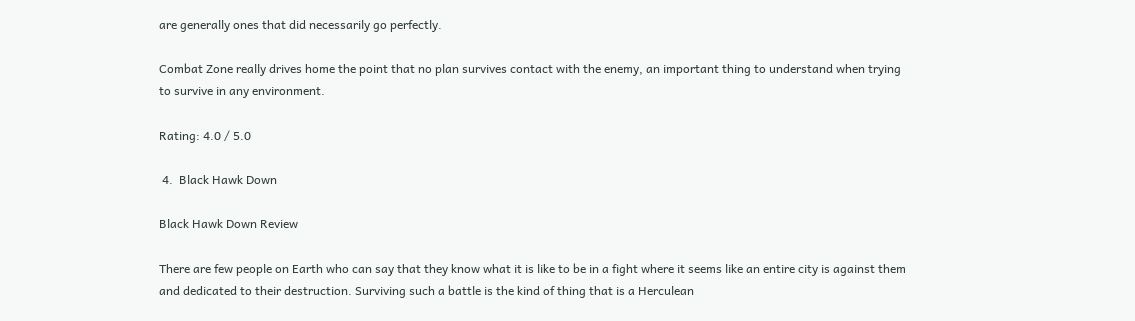are generally ones that did necessarily go perfectly.

Combat Zone really drives home the point that no plan survives contact with the enemy, an important thing to understand when trying to survive in any environment.

Rating: 4.0 / 5.0

 4.  Black Hawk Down

Black Hawk Down Review

There are few people on Earth who can say that they know what it is like to be in a fight where it seems like an entire city is against them and dedicated to their destruction. Surviving such a battle is the kind of thing that is a Herculean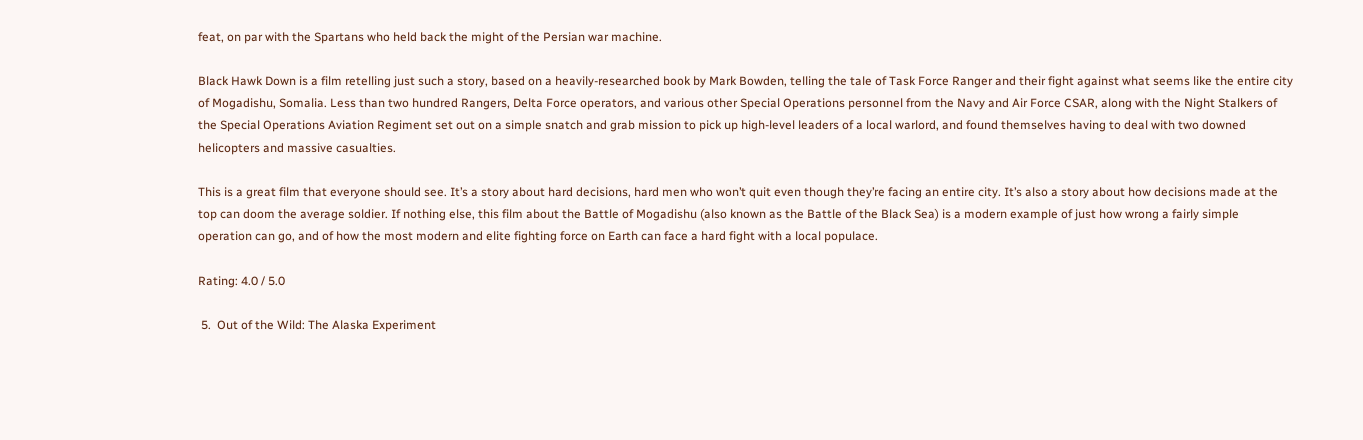feat, on par with the Spartans who held back the might of the Persian war machine.

Black Hawk Down is a film retelling just such a story, based on a heavily-researched book by Mark Bowden, telling the tale of Task Force Ranger and their fight against what seems like the entire city of Mogadishu, Somalia. Less than two hundred Rangers, Delta Force operators, and various other Special Operations personnel from the Navy and Air Force CSAR, along with the Night Stalkers of the Special Operations Aviation Regiment set out on a simple snatch and grab mission to pick up high-level leaders of a local warlord, and found themselves having to deal with two downed helicopters and massive casualties.

This is a great film that everyone should see. It’s a story about hard decisions, hard men who won’t quit even though they’re facing an entire city. It’s also a story about how decisions made at the top can doom the average soldier. If nothing else, this film about the Battle of Mogadishu (also known as the Battle of the Black Sea) is a modern example of just how wrong a fairly simple operation can go, and of how the most modern and elite fighting force on Earth can face a hard fight with a local populace.

Rating: 4.0 / 5.0

 5.  Out of the Wild: The Alaska Experiment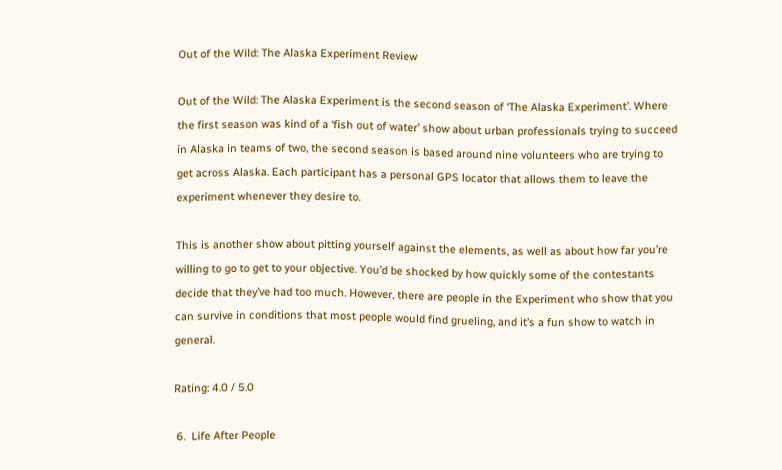Out of the Wild: The Alaska Experiment Review

Out of the Wild: The Alaska Experiment is the second season of ‘The Alaska Experiment’. Where the first season was kind of a ‘fish out of water’ show about urban professionals trying to succeed in Alaska in teams of two, the second season is based around nine volunteers who are trying to get across Alaska. Each participant has a personal GPS locator that allows them to leave the experiment whenever they desire to.

This is another show about pitting yourself against the elements, as well as about how far you’re willing to go to get to your objective. You’d be shocked by how quickly some of the contestants decide that they’ve had too much. However, there are people in the Experiment who show that you can survive in conditions that most people would find grueling, and it’s a fun show to watch in general.

Rating: 4.0 / 5.0

 6.  Life After People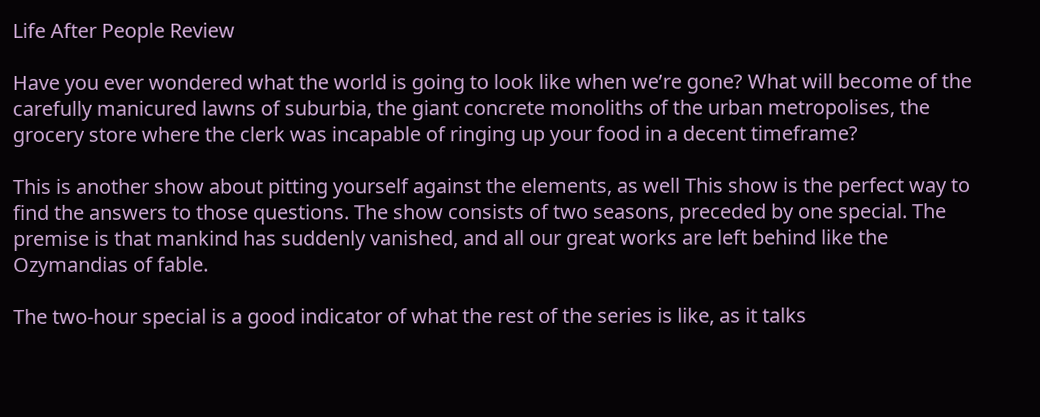Life After People Review

Have you ever wondered what the world is going to look like when we’re gone? What will become of the carefully manicured lawns of suburbia, the giant concrete monoliths of the urban metropolises, the grocery store where the clerk was incapable of ringing up your food in a decent timeframe?

This is another show about pitting yourself against the elements, as well This show is the perfect way to find the answers to those questions. The show consists of two seasons, preceded by one special. The premise is that mankind has suddenly vanished, and all our great works are left behind like the Ozymandias of fable.

The two-hour special is a good indicator of what the rest of the series is like, as it talks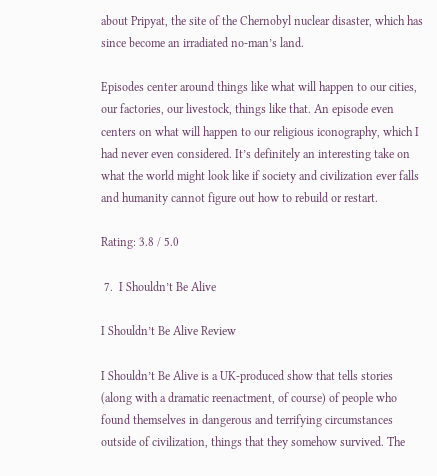about Pripyat, the site of the Chernobyl nuclear disaster, which has since become an irradiated no-man’s land.

Episodes center around things like what will happen to our cities, our factories, our livestock, things like that. An episode even centers on what will happen to our religious iconography, which I had never even considered. It’s definitely an interesting take on what the world might look like if society and civilization ever falls and humanity cannot figure out how to rebuild or restart.

Rating: 3.8 / 5.0

 7.  I Shouldn’t Be Alive

I Shouldn’t Be Alive Review

I Shouldn’t Be Alive is a UK-produced show that tells stories (along with a dramatic reenactment, of course) of people who found themselves in dangerous and terrifying circumstances outside of civilization, things that they somehow survived. The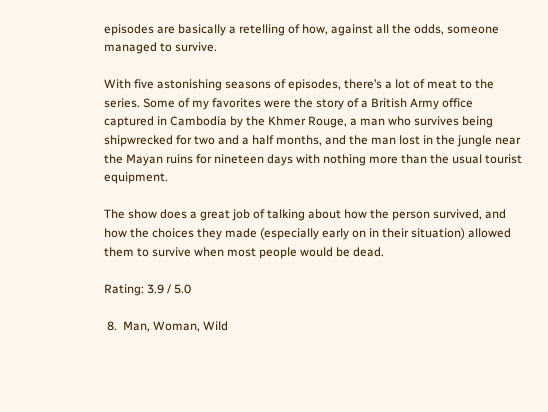episodes are basically a retelling of how, against all the odds, someone managed to survive.

With five astonishing seasons of episodes, there’s a lot of meat to the series. Some of my favorites were the story of a British Army office captured in Cambodia by the Khmer Rouge, a man who survives being shipwrecked for two and a half months, and the man lost in the jungle near the Mayan ruins for nineteen days with nothing more than the usual tourist equipment.

The show does a great job of talking about how the person survived, and how the choices they made (especially early on in their situation) allowed them to survive when most people would be dead.

Rating: 3.9 / 5.0

 8.  Man, Woman, Wild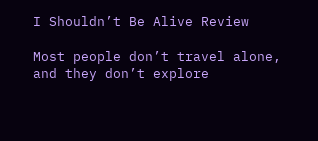I Shouldn’t Be Alive Review

Most people don’t travel alone, and they don’t explore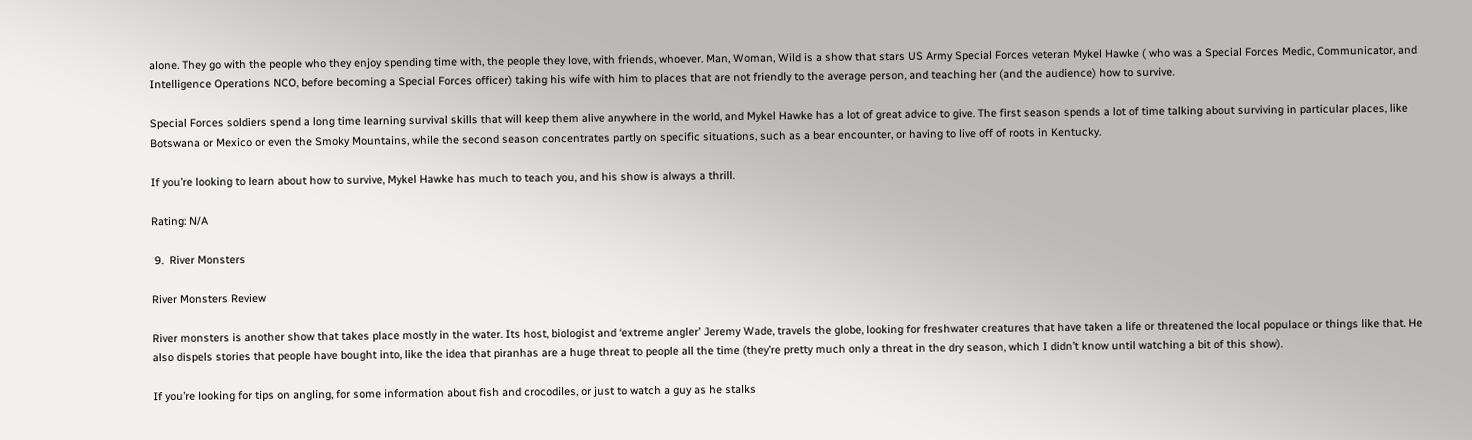alone. They go with the people who they enjoy spending time with, the people they love, with friends, whoever. Man, Woman, Wild is a show that stars US Army Special Forces veteran Mykel Hawke ( who was a Special Forces Medic, Communicator, and Intelligence Operations NCO, before becoming a Special Forces officer) taking his wife with him to places that are not friendly to the average person, and teaching her (and the audience) how to survive.

Special Forces soldiers spend a long time learning survival skills that will keep them alive anywhere in the world, and Mykel Hawke has a lot of great advice to give. The first season spends a lot of time talking about surviving in particular places, like Botswana or Mexico or even the Smoky Mountains, while the second season concentrates partly on specific situations, such as a bear encounter, or having to live off of roots in Kentucky.

If you’re looking to learn about how to survive, Mykel Hawke has much to teach you, and his show is always a thrill.

Rating: N/A

 9.  River Monsters

River Monsters Review

River monsters is another show that takes place mostly in the water. Its host, biologist and ‘extreme angler’ Jeremy Wade, travels the globe, looking for freshwater creatures that have taken a life or threatened the local populace or things like that. He also dispels stories that people have bought into, like the idea that piranhas are a huge threat to people all the time (they’re pretty much only a threat in the dry season, which I didn’t know until watching a bit of this show).

If you’re looking for tips on angling, for some information about fish and crocodiles, or just to watch a guy as he stalks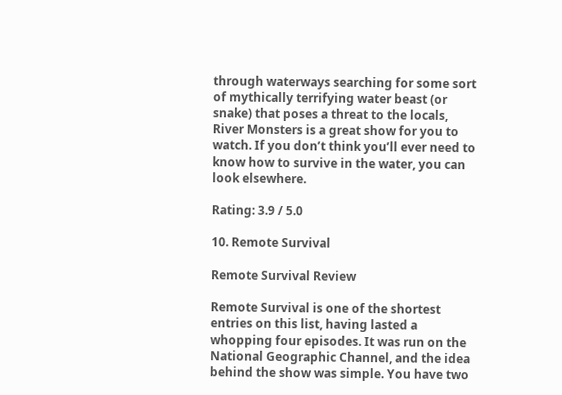through waterways searching for some sort of mythically terrifying water beast (or snake) that poses a threat to the locals, River Monsters is a great show for you to watch. If you don’t think you’ll ever need to know how to survive in the water, you can look elsewhere.

Rating: 3.9 / 5.0

10. Remote Survival

Remote Survival Review

Remote Survival is one of the shortest entries on this list, having lasted a whopping four episodes. It was run on the National Geographic Channel, and the idea behind the show was simple. You have two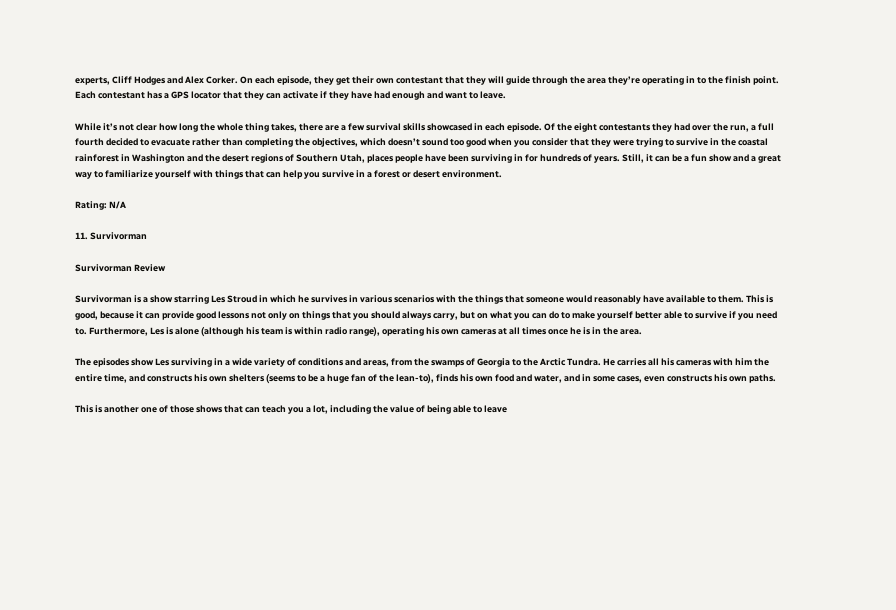experts, Cliff Hodges and Alex Corker. On each episode, they get their own contestant that they will guide through the area they’re operating in to the finish point. Each contestant has a GPS locator that they can activate if they have had enough and want to leave.

While it’s not clear how long the whole thing takes, there are a few survival skills showcased in each episode. Of the eight contestants they had over the run, a full fourth decided to evacuate rather than completing the objectives, which doesn’t sound too good when you consider that they were trying to survive in the coastal rainforest in Washington and the desert regions of Southern Utah, places people have been surviving in for hundreds of years. Still, it can be a fun show and a great way to familiarize yourself with things that can help you survive in a forest or desert environment.

Rating: N/A

11. Survivorman

Survivorman Review

Survivorman is a show starring Les Stroud in which he survives in various scenarios with the things that someone would reasonably have available to them. This is good, because it can provide good lessons not only on things that you should always carry, but on what you can do to make yourself better able to survive if you need to. Furthermore, Les is alone (although his team is within radio range), operating his own cameras at all times once he is in the area.

The episodes show Les surviving in a wide variety of conditions and areas, from the swamps of Georgia to the Arctic Tundra. He carries all his cameras with him the entire time, and constructs his own shelters (seems to be a huge fan of the lean-to), finds his own food and water, and in some cases, even constructs his own paths.

This is another one of those shows that can teach you a lot, including the value of being able to leave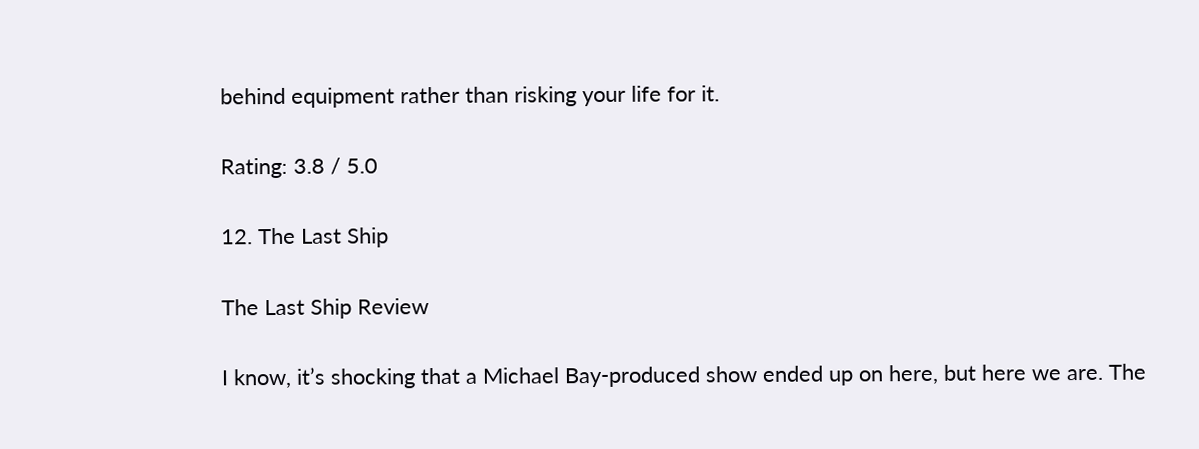behind equipment rather than risking your life for it.

Rating: 3.8 / 5.0

12. The Last Ship

The Last Ship Review

I know, it’s shocking that a Michael Bay-produced show ended up on here, but here we are. The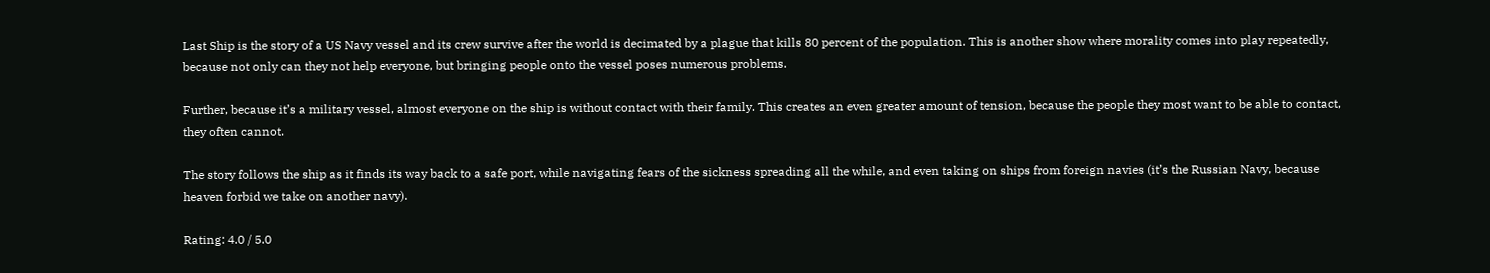Last Ship is the story of a US Navy vessel and its crew survive after the world is decimated by a plague that kills 80 percent of the population. This is another show where morality comes into play repeatedly, because not only can they not help everyone, but bringing people onto the vessel poses numerous problems.

Further, because it’s a military vessel, almost everyone on the ship is without contact with their family. This creates an even greater amount of tension, because the people they most want to be able to contact, they often cannot.

The story follows the ship as it finds its way back to a safe port, while navigating fears of the sickness spreading all the while, and even taking on ships from foreign navies (it’s the Russian Navy, because heaven forbid we take on another navy).

Rating: 4.0 / 5.0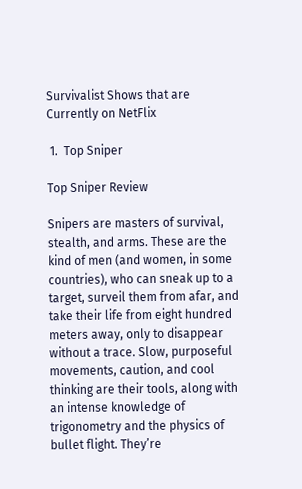Survivalist Shows that are Currently on NetFlix

 1.  Top Sniper

Top Sniper Review

Snipers are masters of survival, stealth, and arms. These are the kind of men (and women, in some countries), who can sneak up to a target, surveil them from afar, and take their life from eight hundred meters away, only to disappear without a trace. Slow, purposeful movements, caution, and cool thinking are their tools, along with an intense knowledge of trigonometry and the physics of bullet flight. They’re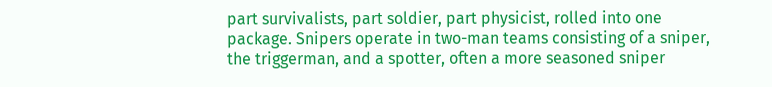part survivalists, part soldier, part physicist, rolled into one package. Snipers operate in two-man teams consisting of a sniper, the triggerman, and a spotter, often a more seasoned sniper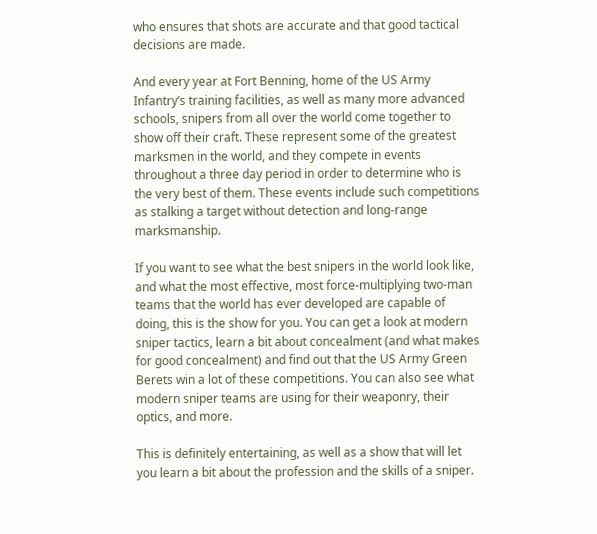who ensures that shots are accurate and that good tactical decisions are made.

And every year at Fort Benning, home of the US Army Infantry’s training facilities, as well as many more advanced schools, snipers from all over the world come together to show off their craft. These represent some of the greatest marksmen in the world, and they compete in events throughout a three day period in order to determine who is the very best of them. These events include such competitions as stalking a target without detection and long-range marksmanship.

If you want to see what the best snipers in the world look like, and what the most effective, most force-multiplying two-man teams that the world has ever developed are capable of doing, this is the show for you. You can get a look at modern sniper tactics, learn a bit about concealment (and what makes for good concealment) and find out that the US Army Green Berets win a lot of these competitions. You can also see what modern sniper teams are using for their weaponry, their optics, and more.

This is definitely entertaining, as well as a show that will let you learn a bit about the profession and the skills of a sniper.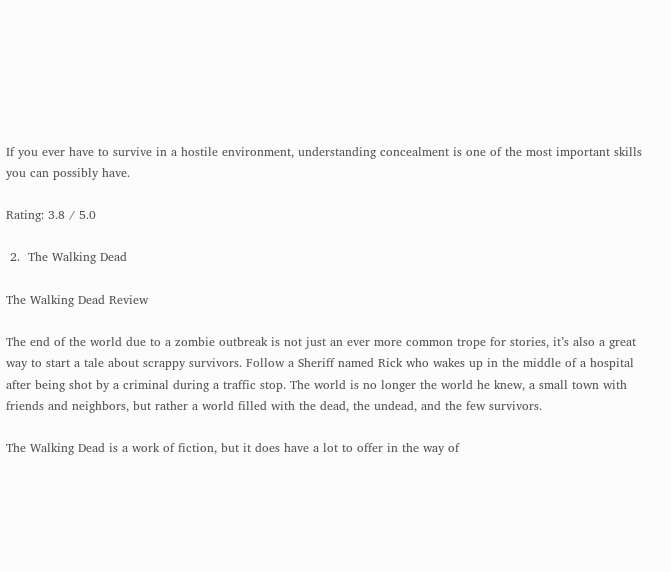If you ever have to survive in a hostile environment, understanding concealment is one of the most important skills you can possibly have.

Rating: 3.8 / 5.0

 2.  The Walking Dead

The Walking Dead Review

The end of the world due to a zombie outbreak is not just an ever more common trope for stories, it’s also a great way to start a tale about scrappy survivors. Follow a Sheriff named Rick who wakes up in the middle of a hospital after being shot by a criminal during a traffic stop. The world is no longer the world he knew, a small town with friends and neighbors, but rather a world filled with the dead, the undead, and the few survivors.

The Walking Dead is a work of fiction, but it does have a lot to offer in the way of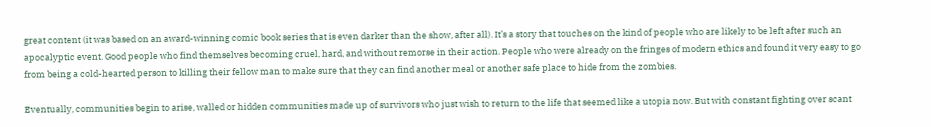great content (it was based on an award-winning comic book series that is even darker than the show, after all). It’s a story that touches on the kind of people who are likely to be left after such an apocalyptic event. Good people who find themselves becoming cruel, hard, and without remorse in their action. People who were already on the fringes of modern ethics and found it very easy to go from being a cold-hearted person to killing their fellow man to make sure that they can find another meal or another safe place to hide from the zombies.

Eventually, communities begin to arise, walled or hidden communities made up of survivors who just wish to return to the life that seemed like a utopia now. But with constant fighting over scant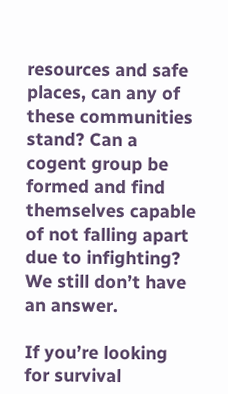resources and safe places, can any of these communities stand? Can a cogent group be formed and find themselves capable of not falling apart due to infighting? We still don’t have an answer.

If you’re looking for survival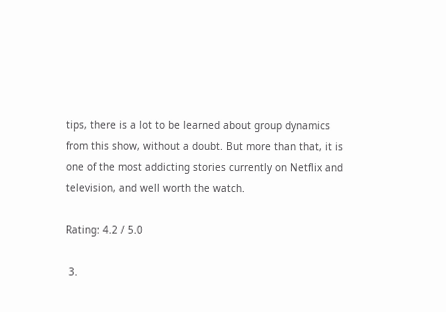tips, there is a lot to be learned about group dynamics from this show, without a doubt. But more than that, it is one of the most addicting stories currently on Netflix and television, and well worth the watch.

Rating: 4.2 / 5.0

 3.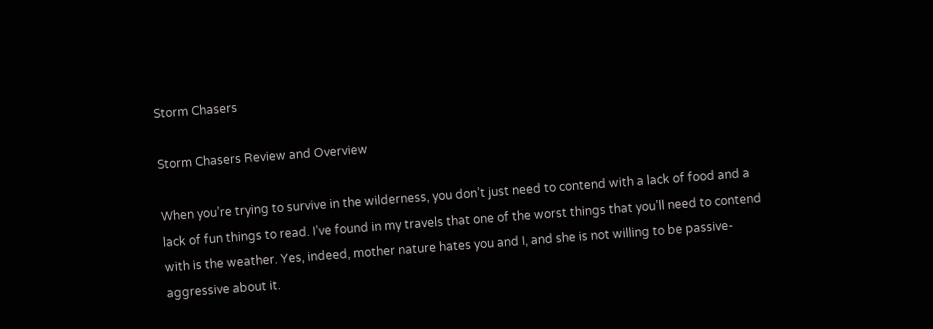Storm Chasers

Storm Chasers Review and Overview

When you’re trying to survive in the wilderness, you don’t just need to contend with a lack of food and a lack of fun things to read. I’ve found in my travels that one of the worst things that you’ll need to contend with is the weather. Yes, indeed, mother nature hates you and I, and she is not willing to be passive-aggressive about it.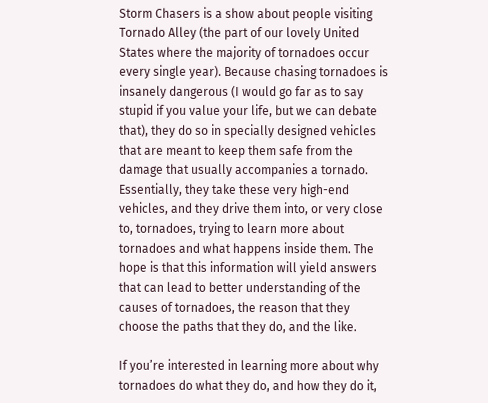Storm Chasers is a show about people visiting Tornado Alley (the part of our lovely United States where the majority of tornadoes occur every single year). Because chasing tornadoes is insanely dangerous (I would go far as to say stupid if you value your life, but we can debate that), they do so in specially designed vehicles that are meant to keep them safe from the damage that usually accompanies a tornado. Essentially, they take these very high-end vehicles, and they drive them into, or very close to, tornadoes, trying to learn more about tornadoes and what happens inside them. The hope is that this information will yield answers that can lead to better understanding of the causes of tornadoes, the reason that they choose the paths that they do, and the like.

If you’re interested in learning more about why tornadoes do what they do, and how they do it,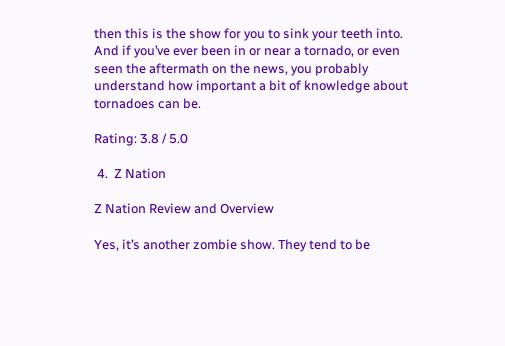then this is the show for you to sink your teeth into. And if you’ve ever been in or near a tornado, or even seen the aftermath on the news, you probably understand how important a bit of knowledge about tornadoes can be.

Rating: 3.8 / 5.0

 4.  Z Nation

Z Nation Review and Overview

Yes, it’s another zombie show. They tend to be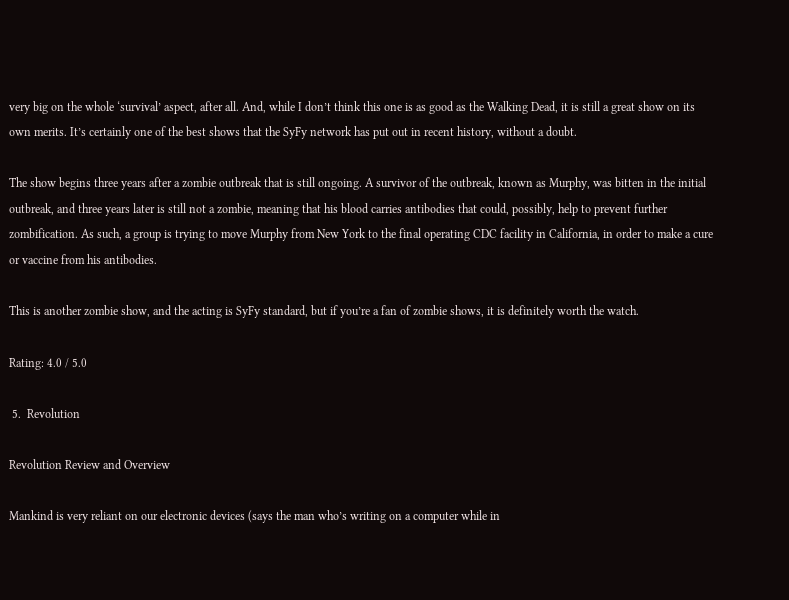very big on the whole ‘survival’ aspect, after all. And, while I don’t think this one is as good as the Walking Dead, it is still a great show on its own merits. It’s certainly one of the best shows that the SyFy network has put out in recent history, without a doubt.

The show begins three years after a zombie outbreak that is still ongoing. A survivor of the outbreak, known as Murphy, was bitten in the initial outbreak, and three years later is still not a zombie, meaning that his blood carries antibodies that could, possibly, help to prevent further zombification. As such, a group is trying to move Murphy from New York to the final operating CDC facility in California, in order to make a cure or vaccine from his antibodies.

This is another zombie show, and the acting is SyFy standard, but if you’re a fan of zombie shows, it is definitely worth the watch.

Rating: 4.0 / 5.0

 5.  Revolution

Revolution Review and Overview

Mankind is very reliant on our electronic devices (says the man who’s writing on a computer while in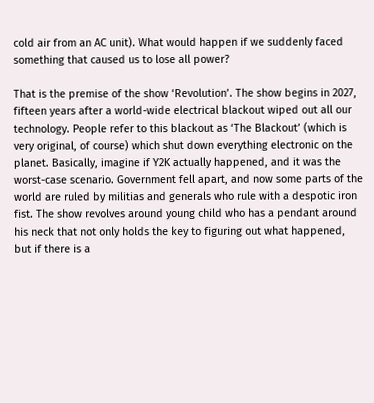cold air from an AC unit). What would happen if we suddenly faced something that caused us to lose all power?

That is the premise of the show ‘Revolution’. The show begins in 2027, fifteen years after a world-wide electrical blackout wiped out all our technology. People refer to this blackout as ‘The Blackout’ (which is very original, of course) which shut down everything electronic on the planet. Basically, imagine if Y2K actually happened, and it was the worst-case scenario. Government fell apart, and now some parts of the world are ruled by militias and generals who rule with a despotic iron fist. The show revolves around young child who has a pendant around his neck that not only holds the key to figuring out what happened, but if there is a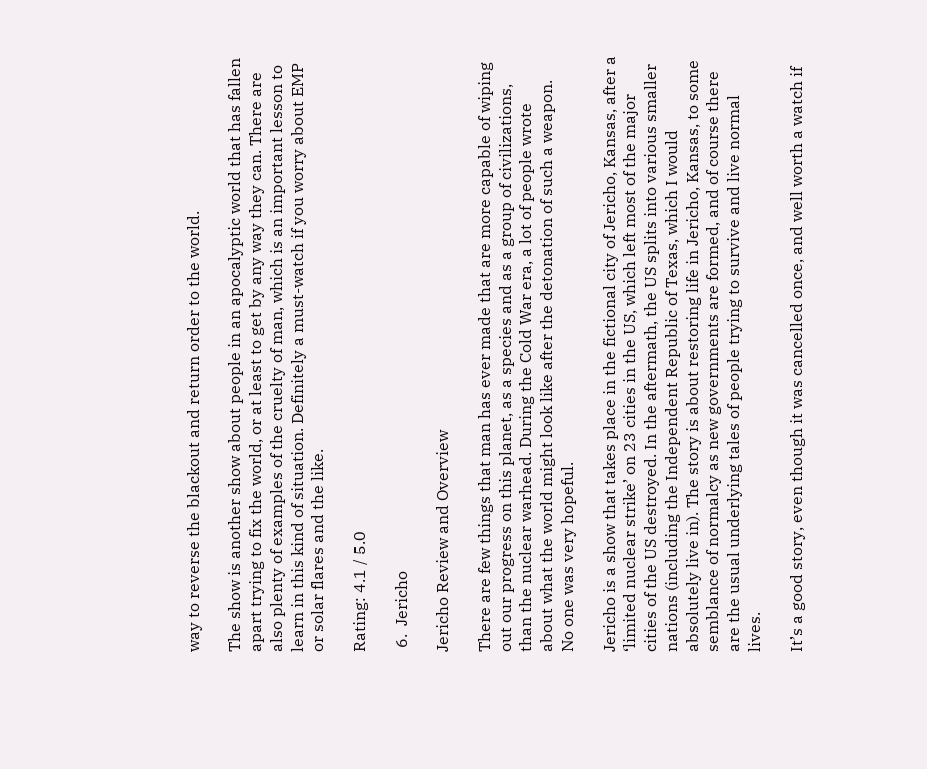way to reverse the blackout and return order to the world.

The show is another show about people in an apocalyptic world that has fallen apart trying to fix the world, or at least to get by any way they can. There are also plenty of examples of the cruelty of man, which is an important lesson to learn in this kind of situation. Definitely a must-watch if you worry about EMP or solar flares and the like.

Rating: 4.1 / 5.0

 6.  Jericho

Jericho Review and Overview

There are few things that man has ever made that are more capable of wiping out our progress on this planet, as a species and as a group of civilizations, than the nuclear warhead. During the Cold War era, a lot of people wrote about what the world might look like after the detonation of such a weapon. No one was very hopeful.

Jericho is a show that takes place in the fictional city of Jericho, Kansas, after a ‘limited nuclear strike’ on 23 cities in the US, which left most of the major cities of the US destroyed. In the aftermath, the US splits into various smaller nations (including the Independent Republic of Texas, which I would absolutely live in). The story is about restoring life in Jericho, Kansas, to some semblance of normalcy as new governments are formed, and of course there are the usual underlying tales of people trying to survive and live normal lives.

It’s a good story, even though it was cancelled once, and well worth a watch if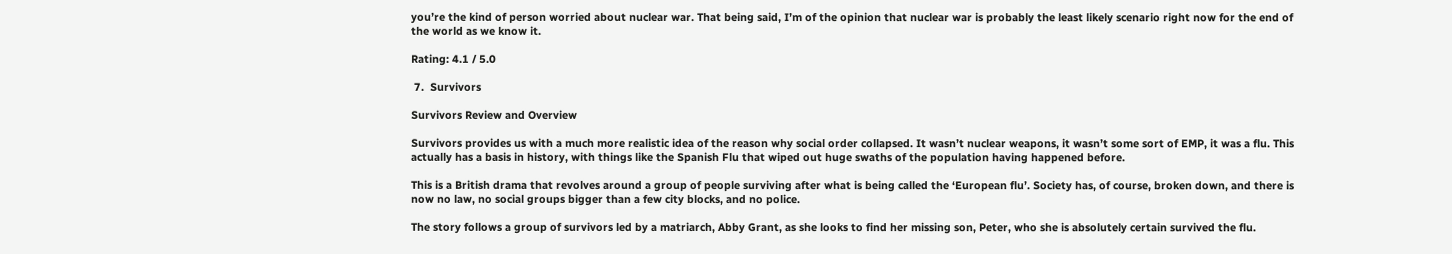you’re the kind of person worried about nuclear war. That being said, I’m of the opinion that nuclear war is probably the least likely scenario right now for the end of the world as we know it.

Rating: 4.1 / 5.0

 7.  Survivors

Survivors Review and Overview

Survivors provides us with a much more realistic idea of the reason why social order collapsed. It wasn’t nuclear weapons, it wasn’t some sort of EMP, it was a flu. This actually has a basis in history, with things like the Spanish Flu that wiped out huge swaths of the population having happened before.

This is a British drama that revolves around a group of people surviving after what is being called the ‘European flu’. Society has, of course, broken down, and there is now no law, no social groups bigger than a few city blocks, and no police.

The story follows a group of survivors led by a matriarch, Abby Grant, as she looks to find her missing son, Peter, who she is absolutely certain survived the flu.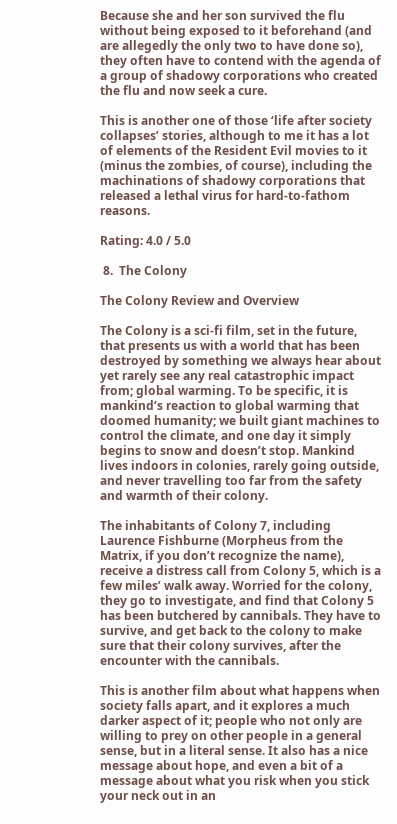Because she and her son survived the flu without being exposed to it beforehand (and are allegedly the only two to have done so), they often have to contend with the agenda of a group of shadowy corporations who created the flu and now seek a cure.

This is another one of those ‘life after society collapses’ stories, although to me it has a lot of elements of the Resident Evil movies to it (minus the zombies, of course), including the machinations of shadowy corporations that released a lethal virus for hard-to-fathom reasons.

Rating: 4.0 / 5.0

 8.  The Colony

The Colony Review and Overview

The Colony is a sci-fi film, set in the future, that presents us with a world that has been destroyed by something we always hear about yet rarely see any real catastrophic impact from; global warming. To be specific, it is mankind’s reaction to global warming that doomed humanity; we built giant machines to control the climate, and one day it simply begins to snow and doesn’t stop. Mankind lives indoors in colonies, rarely going outside, and never travelling too far from the safety and warmth of their colony.

The inhabitants of Colony 7, including Laurence Fishburne (Morpheus from the Matrix, if you don’t recognize the name), receive a distress call from Colony 5, which is a few miles’ walk away. Worried for the colony, they go to investigate, and find that Colony 5 has been butchered by cannibals. They have to survive, and get back to the colony to make sure that their colony survives, after the encounter with the cannibals.

This is another film about what happens when society falls apart, and it explores a much darker aspect of it; people who not only are willing to prey on other people in a general sense, but in a literal sense. It also has a nice message about hope, and even a bit of a message about what you risk when you stick your neck out in an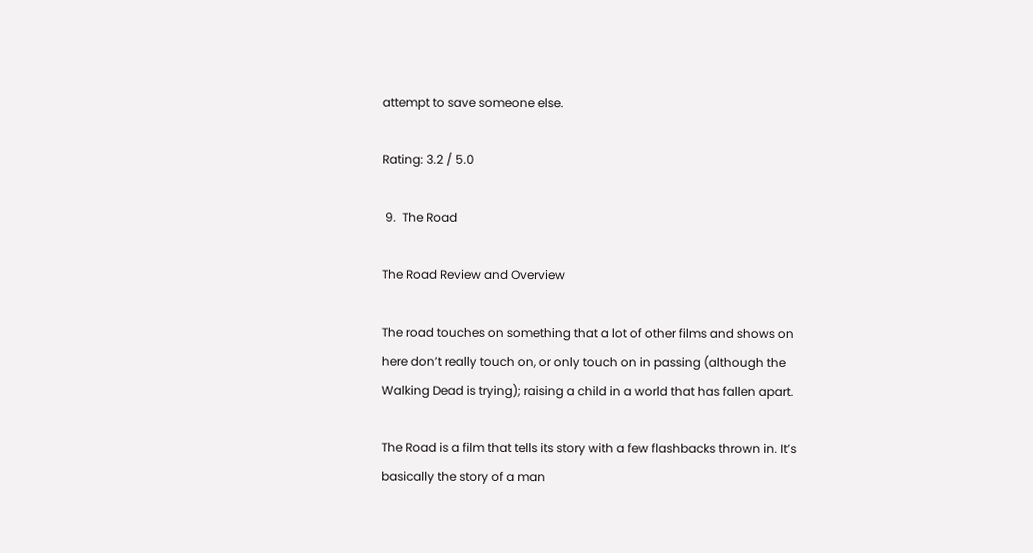attempt to save someone else.

Rating: 3.2 / 5.0

 9.  The Road

The Road Review and Overview

The road touches on something that a lot of other films and shows on here don’t really touch on, or only touch on in passing (although the Walking Dead is trying); raising a child in a world that has fallen apart.

The Road is a film that tells its story with a few flashbacks thrown in. It’s basically the story of a man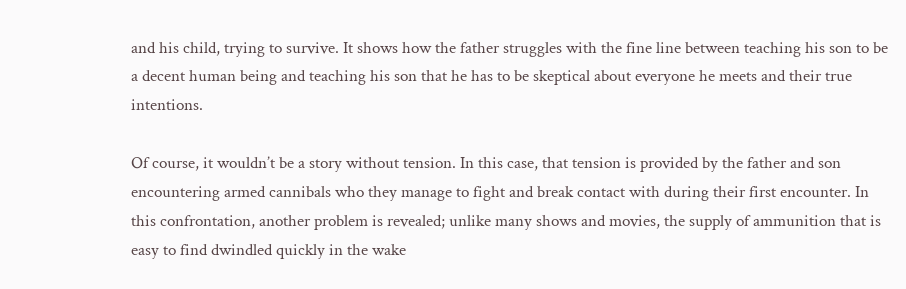and his child, trying to survive. It shows how the father struggles with the fine line between teaching his son to be a decent human being and teaching his son that he has to be skeptical about everyone he meets and their true intentions.

Of course, it wouldn’t be a story without tension. In this case, that tension is provided by the father and son encountering armed cannibals who they manage to fight and break contact with during their first encounter. In this confrontation, another problem is revealed; unlike many shows and movies, the supply of ammunition that is easy to find dwindled quickly in the wake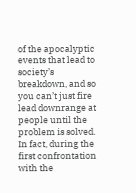of the apocalyptic events that lead to society’s breakdown, and so you can’t just fire lead downrange at people until the problem is solved. In fact, during the first confrontation with the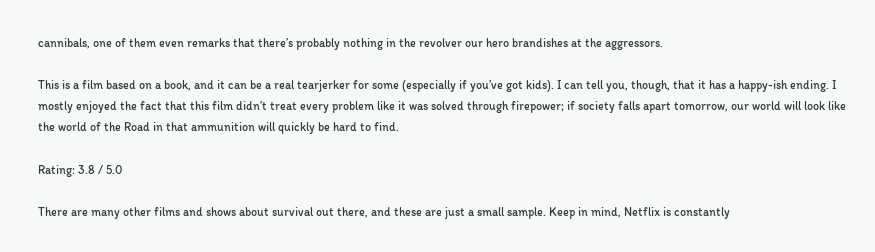cannibals, one of them even remarks that there’s probably nothing in the revolver our hero brandishes at the aggressors.

This is a film based on a book, and it can be a real tearjerker for some (especially if you’ve got kids). I can tell you, though, that it has a happy-ish ending. I mostly enjoyed the fact that this film didn’t treat every problem like it was solved through firepower; if society falls apart tomorrow, our world will look like the world of the Road in that ammunition will quickly be hard to find.

Rating: 3.8 / 5.0

There are many other films and shows about survival out there, and these are just a small sample. Keep in mind, Netflix is constantly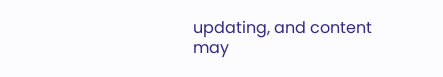updating, and content may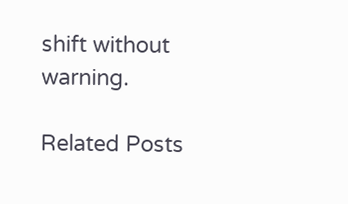shift without warning.

Related Posts